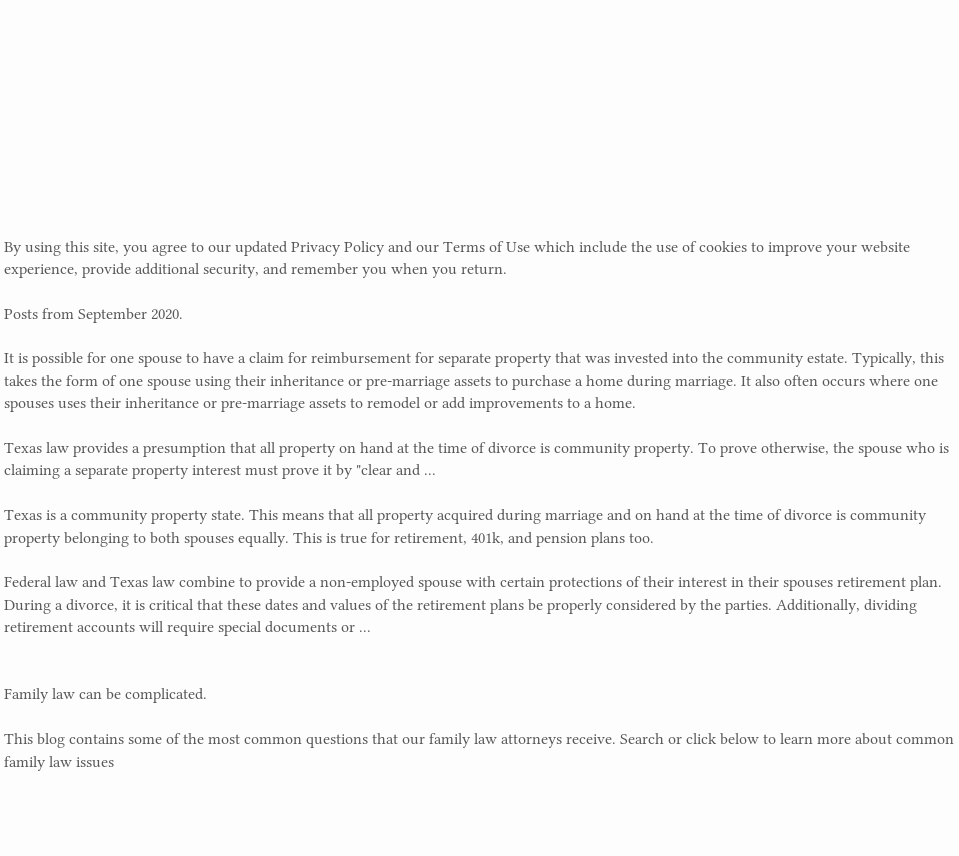By using this site, you agree to our updated Privacy Policy and our Terms of Use which include the use of cookies to improve your website experience, provide additional security, and remember you when you return.

Posts from September 2020.

It is possible for one spouse to have a claim for reimbursement for separate property that was invested into the community estate. Typically, this takes the form of one spouse using their inheritance or pre-marriage assets to purchase a home during marriage. It also often occurs where one spouses uses their inheritance or pre-marriage assets to remodel or add improvements to a home.

Texas law provides a presumption that all property on hand at the time of divorce is community property. To prove otherwise, the spouse who is claiming a separate property interest must prove it by "clear and ...

Texas is a community property state. This means that all property acquired during marriage and on hand at the time of divorce is community property belonging to both spouses equally. This is true for retirement, 401k, and pension plans too.

Federal law and Texas law combine to provide a non-employed spouse with certain protections of their interest in their spouses retirement plan. During a divorce, it is critical that these dates and values of the retirement plans be properly considered by the parties. Additionally, dividing retirement accounts will require special documents or ...


Family law can be complicated.

This blog contains some of the most common questions that our family law attorneys receive. Search or click below to learn more about common family law issues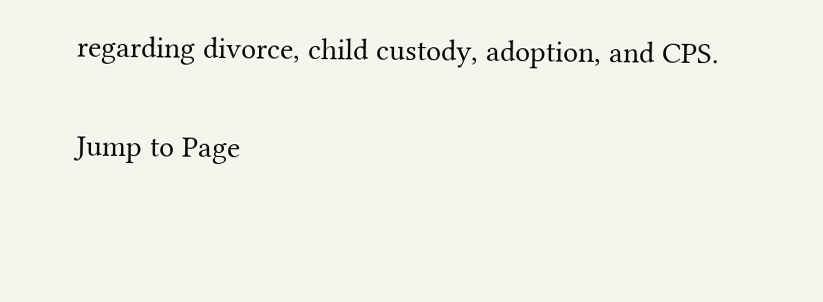regarding divorce, child custody, adoption, and CPS.


Jump to Page